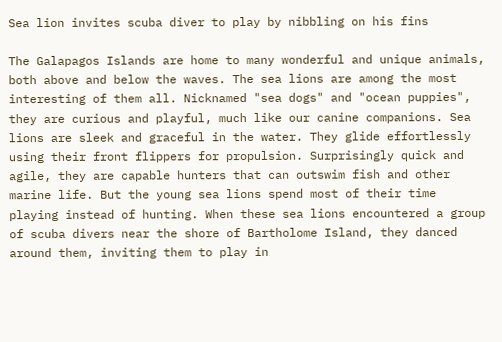Sea lion invites scuba diver to play by nibbling on his fins

The Galapagos Islands are home to many wonderful and unique animals, both above and below the waves. The sea lions are among the most interesting of them all. Nicknamed "sea dogs" and "ocean puppies", they are curious and playful, much like our canine companions. Sea lions are sleek and graceful in the water. They glide effortlessly using their front flippers for propulsion. Surprisingly quick and agile, they are capable hunters that can outswim fish and other marine life. But the young sea lions spend most of their time playing instead of hunting. When these sea lions encountered a group of scuba divers near the shore of Bartholome Island, they danced around them, inviting them to play in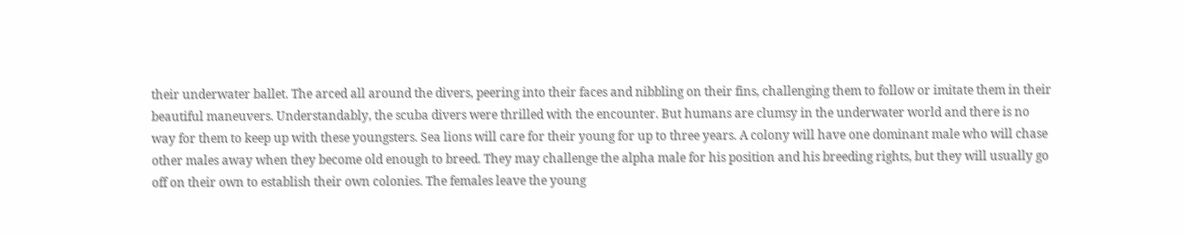their underwater ballet. The arced all around the divers, peering into their faces and nibbling on their fins, challenging them to follow or imitate them in their beautiful maneuvers. Understandably, the scuba divers were thrilled with the encounter. But humans are clumsy in the underwater world and there is no way for them to keep up with these youngsters. Sea lions will care for their young for up to three years. A colony will have one dominant male who will chase other males away when they become old enough to breed. They may challenge the alpha male for his position and his breeding rights, but they will usually go off on their own to establish their own colonies. The females leave the young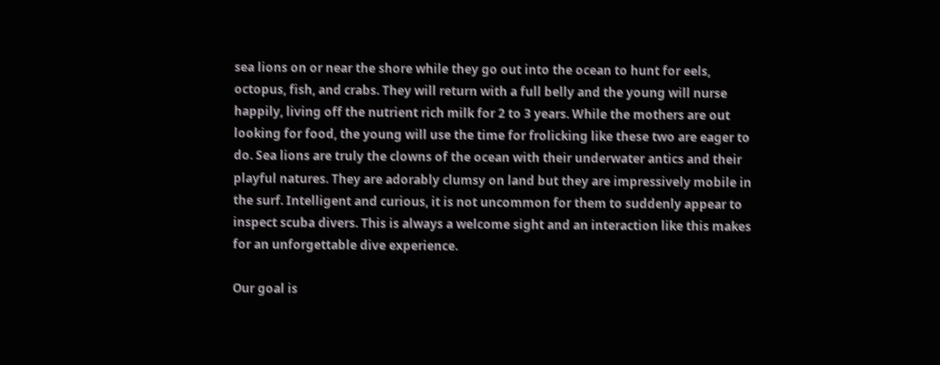sea lions on or near the shore while they go out into the ocean to hunt for eels, octopus, fish, and crabs. They will return with a full belly and the young will nurse happily, living off the nutrient rich milk for 2 to 3 years. While the mothers are out looking for food, the young will use the time for frolicking like these two are eager to do. Sea lions are truly the clowns of the ocean with their underwater antics and their playful natures. They are adorably clumsy on land but they are impressively mobile in the surf. Intelligent and curious, it is not uncommon for them to suddenly appear to inspect scuba divers. This is always a welcome sight and an interaction like this makes for an unforgettable dive experience.

Our goal is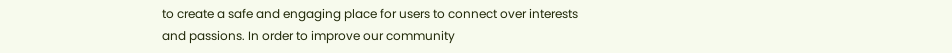to create a safe and engaging place for users to connect over interests and passions. In order to improve our community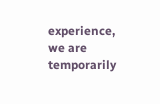experience, we are temporarily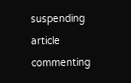suspending article commenting